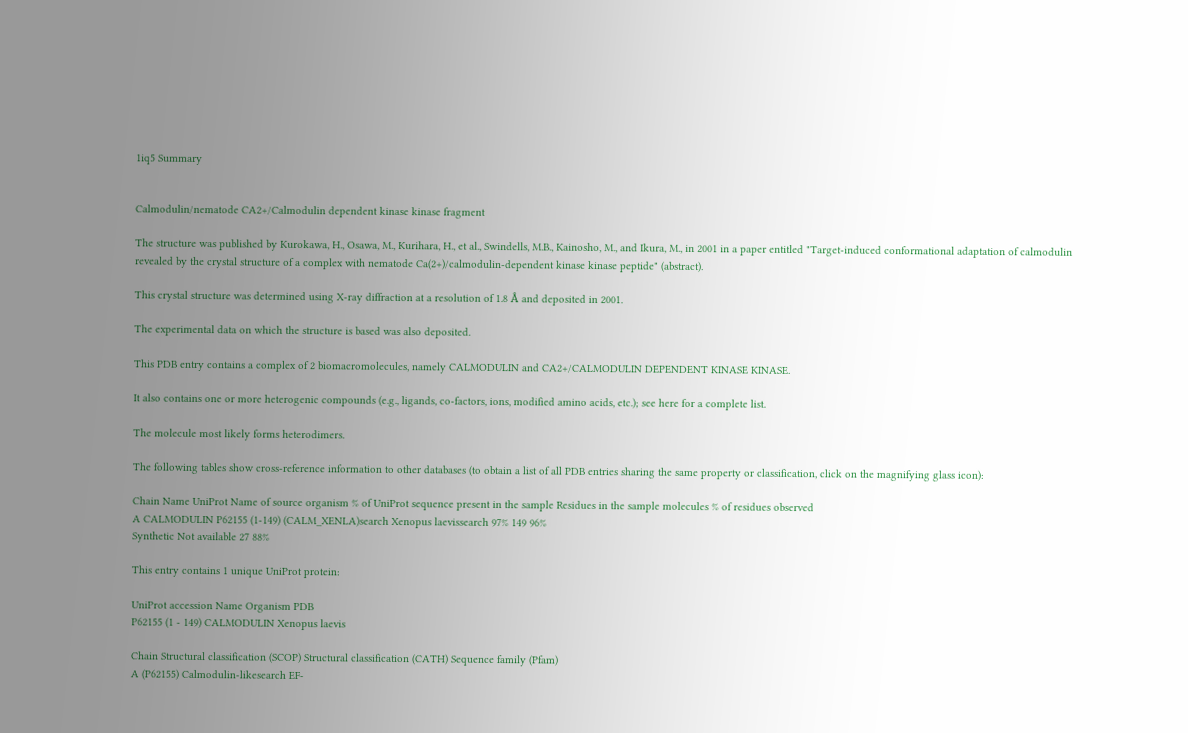1iq5 Summary


Calmodulin/nematode CA2+/Calmodulin dependent kinase kinase fragment

The structure was published by Kurokawa, H., Osawa, M., Kurihara, H., et al., Swindells, M.B., Kainosho, M., and Ikura, M., in 2001 in a paper entitled "Target-induced conformational adaptation of calmodulin revealed by the crystal structure of a complex with nematode Ca(2+)/calmodulin-dependent kinase kinase peptide" (abstract).

This crystal structure was determined using X-ray diffraction at a resolution of 1.8 Å and deposited in 2001.

The experimental data on which the structure is based was also deposited.

This PDB entry contains a complex of 2 biomacromolecules, namely CALMODULIN and CA2+/CALMODULIN DEPENDENT KINASE KINASE.

It also contains one or more heterogenic compounds (e.g., ligands, co-factors, ions, modified amino acids, etc.); see here for a complete list.

The molecule most likely forms heterodimers.

The following tables show cross-reference information to other databases (to obtain a list of all PDB entries sharing the same property or classification, click on the magnifying glass icon):

Chain Name UniProt Name of source organism % of UniProt sequence present in the sample Residues in the sample molecules % of residues observed
A CALMODULIN P62155 (1-149) (CALM_XENLA)search Xenopus laevissearch 97% 149 96%
Synthetic Not available 27 88%

This entry contains 1 unique UniProt protein:

UniProt accession Name Organism PDB
P62155 (1 - 149) CALMODULIN Xenopus laevis

Chain Structural classification (SCOP) Structural classification (CATH) Sequence family (Pfam)
A (P62155) Calmodulin-likesearch EF-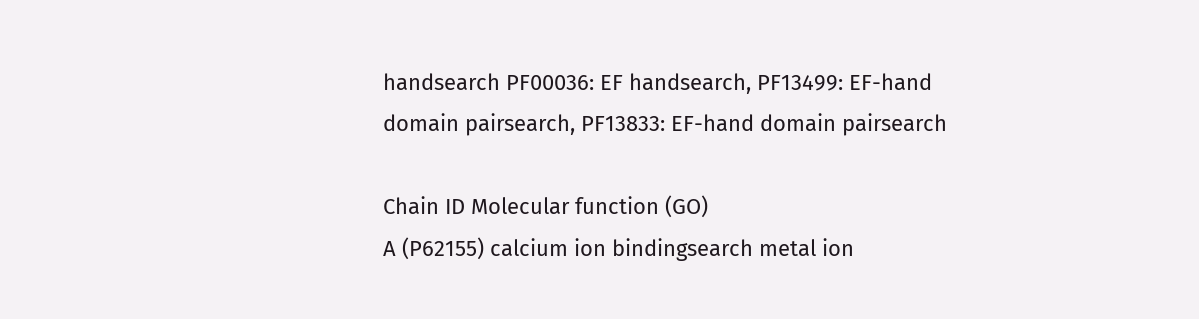handsearch PF00036: EF handsearch, PF13499: EF-hand domain pairsearch, PF13833: EF-hand domain pairsearch

Chain ID Molecular function (GO)
A (P62155) calcium ion bindingsearch metal ion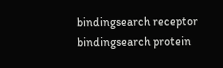bindingsearch receptor bindingsearch protein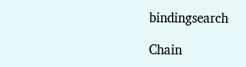bindingsearch

Chain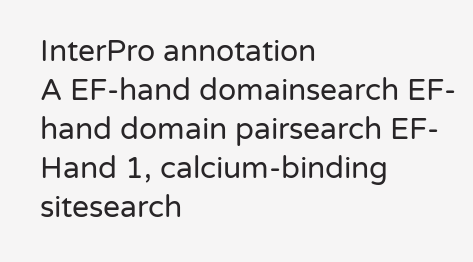InterPro annotation
A EF-hand domainsearch EF-hand domain pairsearch EF-Hand 1, calcium-binding sitesearch